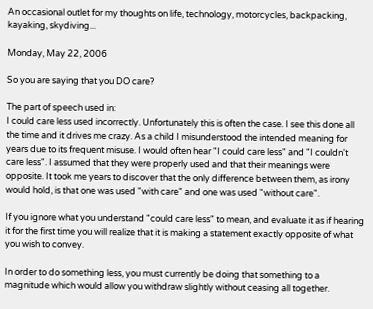An occasional outlet for my thoughts on life, technology, motorcycles, backpacking, kayaking, skydiving...

Monday, May 22, 2006

So you are saying that you DO care?

The part of speech used in:
I could care less used incorrectly. Unfortunately this is often the case. I see this done all the time and it drives me crazy. As a child I misunderstood the intended meaning for years due to its frequent misuse. I would often hear "I could care less" and "I couldn't care less". I assumed that they were properly used and that their meanings were opposite. It took me years to discover that the only difference between them, as irony would hold, is that one was used "with care" and one was used "without care".

If you ignore what you understand "could care less" to mean, and evaluate it as if hearing it for the first time you will realize that it is making a statement exactly opposite of what you wish to convey.

In order to do something less, you must currently be doing that something to a magnitude which would allow you withdraw slightly without ceasing all together.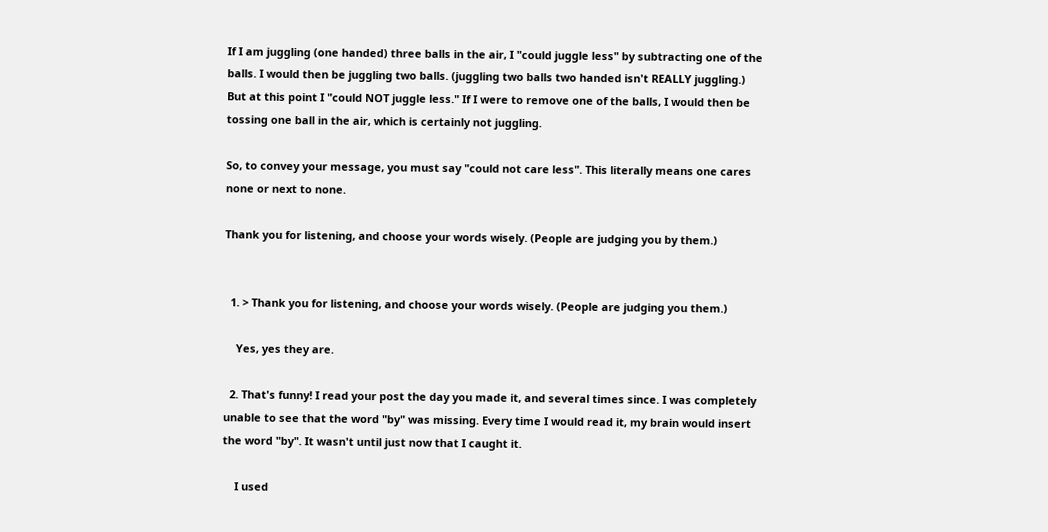If I am juggling (one handed) three balls in the air, I "could juggle less" by subtracting one of the balls. I would then be juggling two balls. (juggling two balls two handed isn't REALLY juggling.) But at this point I "could NOT juggle less." If I were to remove one of the balls, I would then be tossing one ball in the air, which is certainly not juggling.

So, to convey your message, you must say "could not care less". This literally means one cares none or next to none.

Thank you for listening, and choose your words wisely. (People are judging you by them.)


  1. > Thank you for listening, and choose your words wisely. (People are judging you them.)

    Yes, yes they are.

  2. That's funny! I read your post the day you made it, and several times since. I was completely unable to see that the word "by" was missing. Every time I would read it, my brain would insert the word "by". It wasn't until just now that I caught it.

    I used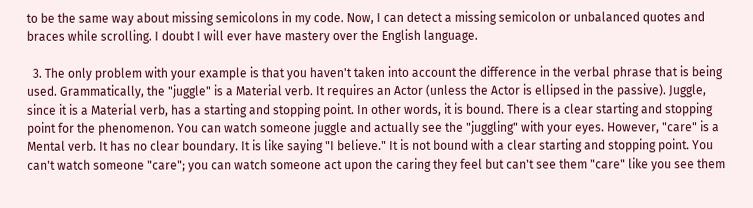to be the same way about missing semicolons in my code. Now, I can detect a missing semicolon or unbalanced quotes and braces while scrolling. I doubt I will ever have mastery over the English language.

  3. The only problem with your example is that you haven't taken into account the difference in the verbal phrase that is being used. Grammatically, the "juggle" is a Material verb. It requires an Actor (unless the Actor is ellipsed in the passive). Juggle, since it is a Material verb, has a starting and stopping point. In other words, it is bound. There is a clear starting and stopping point for the phenomenon. You can watch someone juggle and actually see the "juggling" with your eyes. However, "care" is a Mental verb. It has no clear boundary. It is like saying "I believe." It is not bound with a clear starting and stopping point. You can't watch someone "care"; you can watch someone act upon the caring they feel but can't see them "care" like you see them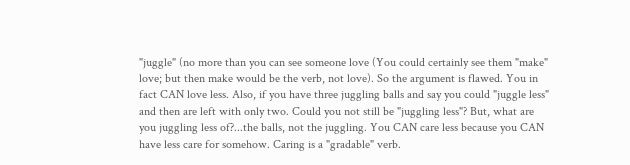"juggle" (no more than you can see someone love (You could certainly see them "make" love; but then make would be the verb, not love). So the argument is flawed. You in fact CAN love less. Also, if you have three juggling balls and say you could "juggle less" and then are left with only two. Could you not still be "juggling less"? But, what are you juggling less of?...the balls, not the juggling. You CAN care less because you CAN have less care for somehow. Caring is a "gradable" verb.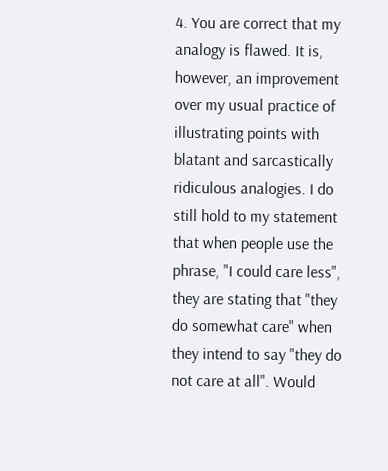4. You are correct that my analogy is flawed. It is, however, an improvement over my usual practice of illustrating points with blatant and sarcastically ridiculous analogies. I do still hold to my statement that when people use the phrase, "I could care less", they are stating that "they do somewhat care" when they intend to say "they do not care at all". Would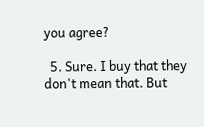you agree?

  5. Sure. I buy that they don't mean that. But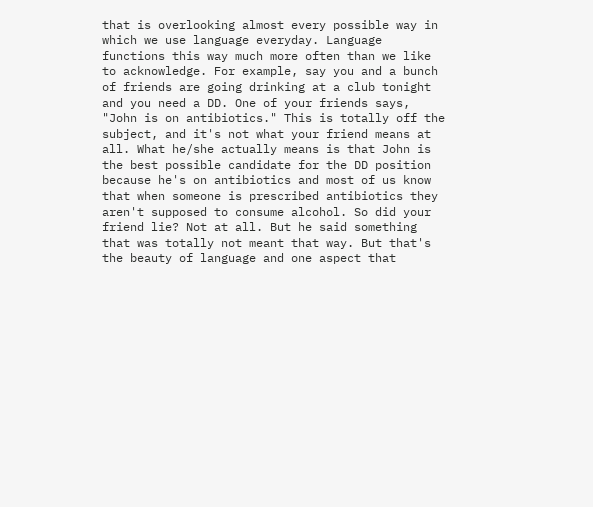that is overlooking almost every possible way in which we use language everyday. Language functions this way much more often than we like to acknowledge. For example, say you and a bunch of friends are going drinking at a club tonight and you need a DD. One of your friends says, "John is on antibiotics." This is totally off the subject, and it's not what your friend means at all. What he/she actually means is that John is the best possible candidate for the DD position because he's on antibiotics and most of us know that when someone is prescribed antibiotics they aren't supposed to consume alcohol. So did your friend lie? Not at all. But he said something that was totally not meant that way. But that's the beauty of language and one aspect that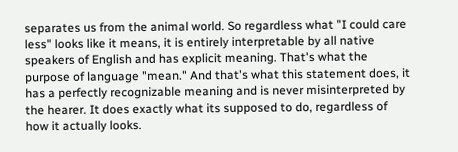separates us from the animal world. So regardless what "I could care less" looks like it means, it is entirely interpretable by all native speakers of English and has explicit meaning. That's what the purpose of language "mean." And that's what this statement does, it has a perfectly recognizable meaning and is never misinterpreted by the hearer. It does exactly what its supposed to do, regardless of how it actually looks.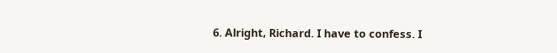6. Alright, Richard. I have to confess. I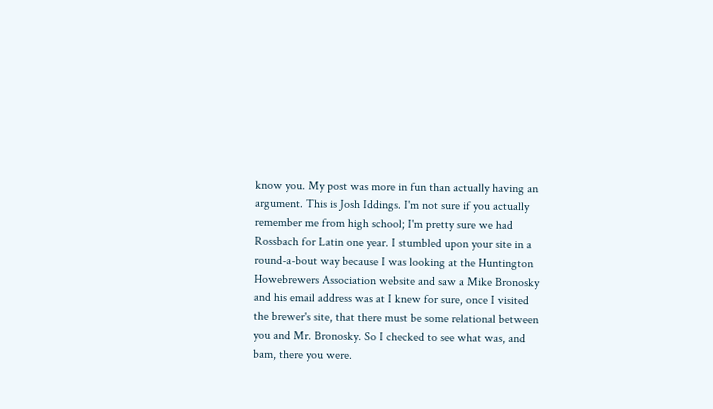know you. My post was more in fun than actually having an argument. This is Josh Iddings. I'm not sure if you actually remember me from high school; I'm pretty sure we had Rossbach for Latin one year. I stumbled upon your site in a round-a-bout way because I was looking at the Huntington Howebrewers Association website and saw a Mike Bronosky and his email address was at I knew for sure, once I visited the brewer's site, that there must be some relational between you and Mr. Bronosky. So I checked to see what was, and bam, there you were.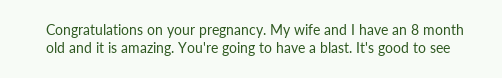Congratulations on your pregnancy. My wife and I have an 8 month old and it is amazing. You're going to have a blast. It's good to see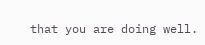that you are doing well.